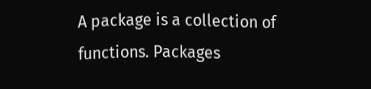A package is a collection of functions. Packages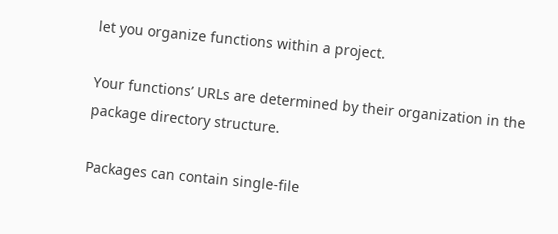let you organize functions within a project.

Your functions’ URLs are determined by their organization in the package directory structure.

Packages can contain single-file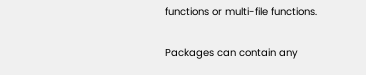functions or multi-file functions.

Packages can contain any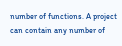number of functions. A project can contain any number of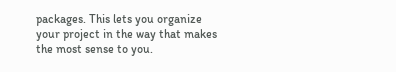packages. This lets you organize your project in the way that makes the most sense to you.